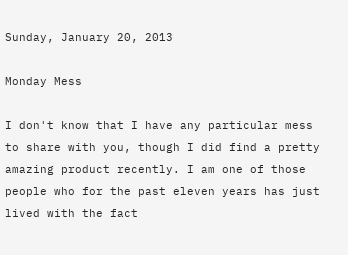Sunday, January 20, 2013

Monday Mess

I don't know that I have any particular mess to share with you, though I did find a pretty amazing product recently. I am one of those people who for the past eleven years has just lived with the fact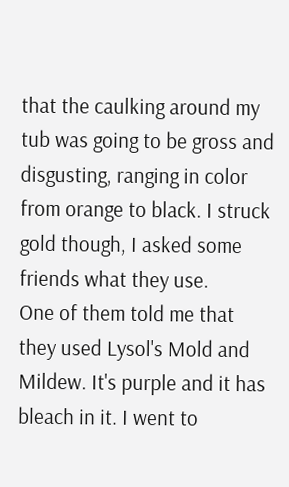that the caulking around my tub was going to be gross and disgusting, ranging in color from orange to black. I struck gold though, I asked some friends what they use.
One of them told me that they used Lysol's Mold and Mildew. It's purple and it has bleach in it. I went to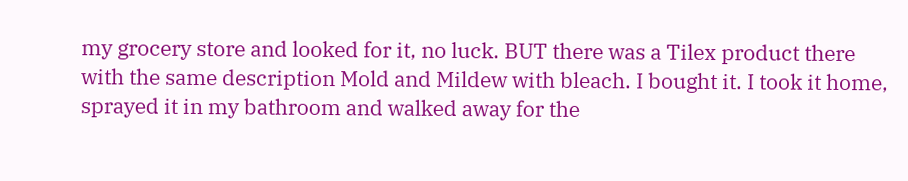my grocery store and looked for it, no luck. BUT there was a Tilex product there with the same description Mold and Mildew with bleach. I bought it. I took it home, sprayed it in my bathroom and walked away for the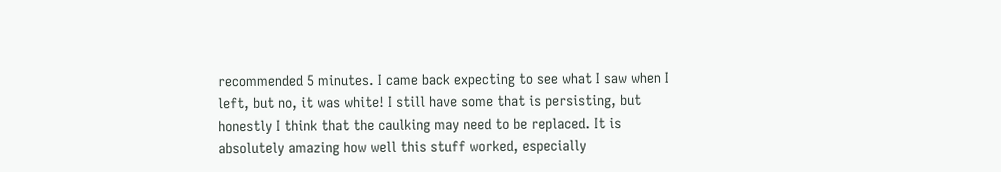recommended 5 minutes. I came back expecting to see what I saw when I left, but no, it was white! I still have some that is persisting, but honestly I think that the caulking may need to be replaced. It is absolutely amazing how well this stuff worked, especially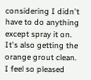considering I didn't have to do anything except spray it on. It's also getting the orange grout clean. I feel so pleased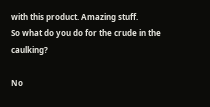with this product. Amazing stuff.
So what do you do for the crude in the caulking?

No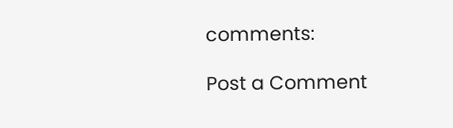comments:

Post a Comment